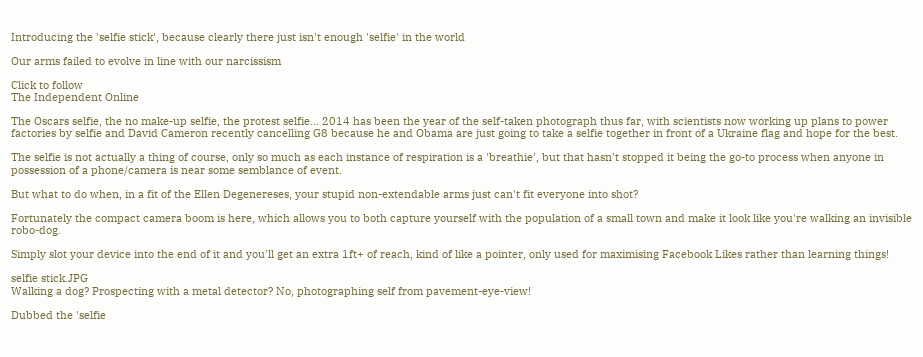Introducing the 'selfie stick', because clearly there just isn't enough 'selfie' in the world

Our arms failed to evolve in line with our narcissism

Click to follow
The Independent Online

The Oscars selfie, the no make-up selfie, the protest selfie… 2014 has been the year of the self-taken photograph thus far, with scientists now working up plans to power factories by selfie and David Cameron recently cancelling G8 because he and Obama are just going to take a selfie together in front of a Ukraine flag and hope for the best.

The selfie is not actually a thing of course, only so much as each instance of respiration is a 'breathie', but that hasn't stopped it being the go-to process when anyone in possession of a phone/camera is near some semblance of event.

But what to do when, in a fit of the Ellen Degenereses, your stupid non-extendable arms just can't fit everyone into shot?

Fortunately the compact camera boom is here, which allows you to both capture yourself with the population of a small town and make it look like you're walking an invisible robo-dog.

Simply slot your device into the end of it and you'll get an extra 1ft+ of reach, kind of like a pointer, only used for maximising Facebook Likes rather than learning things!

selfie stick.JPG
Walking a dog? Prospecting with a metal detector? No, photographing self from pavement-eye-view!

Dubbed the 'selfie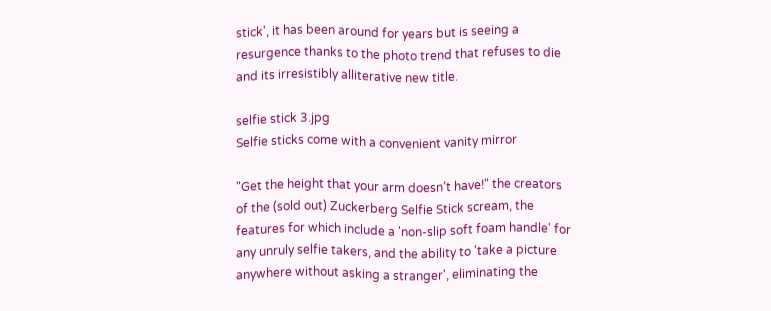stick', it has been around for years but is seeing a resurgence thanks to the photo trend that refuses to die and its irresistibly alliterative new title.

selfie stick 3.jpg
Selfie sticks come with a convenient vanity mirror

"Get the height that your arm doesn’t have!" the creators of the (sold out) Zuckerberg Selfie Stick scream, the features for which include a 'non-slip soft foam handle' for any unruly selfie takers, and the ability to 'take a picture anywhere without asking a stranger', eliminating the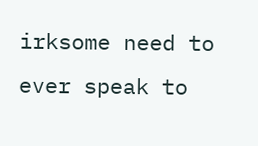irksome need to ever speak to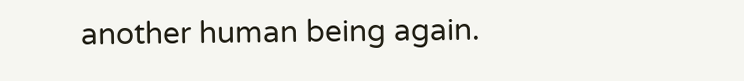another human being again.